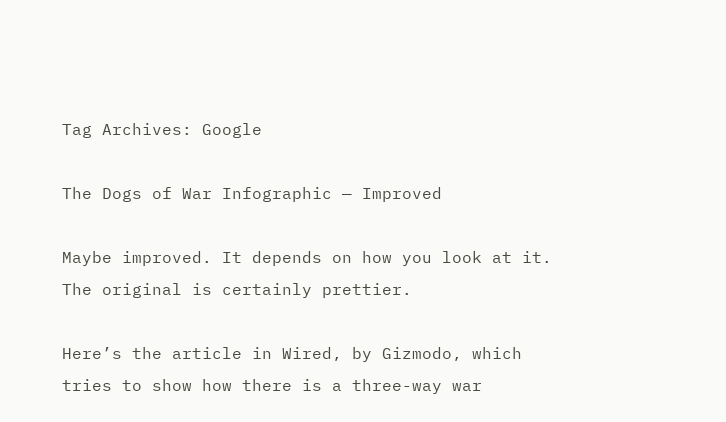Tag Archives: Google

The Dogs of War Infographic — Improved

Maybe improved. It depends on how you look at it. The original is certainly prettier.

Here’s the article in Wired, by Gizmodo, which tries to show how there is a three-way war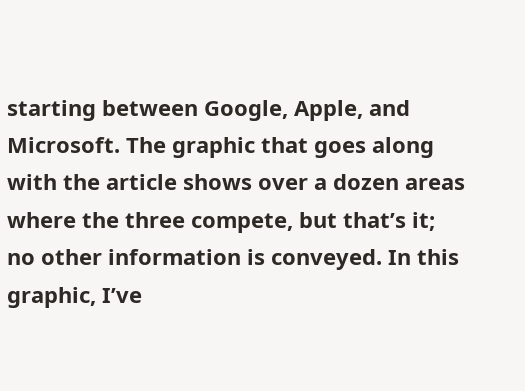starting between Google, Apple, and Microsoft. The graphic that goes along with the article shows over a dozen areas where the three compete, but that’s it; no other information is conveyed. In this graphic, I’ve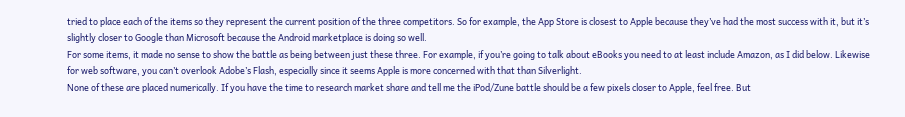tried to place each of the items so they represent the current position of the three competitors. So for example, the App Store is closest to Apple because they’ve had the most success with it, but it’s slightly closer to Google than Microsoft because the Android marketplace is doing so well.
For some items, it made no sense to show the battle as being between just these three. For example, if you’re going to talk about eBooks you need to at least include Amazon, as I did below. Likewise for web software, you can’t overlook Adobe’s Flash, especially since it seems Apple is more concerned with that than Silverlight.
None of these are placed numerically. If you have the time to research market share and tell me the iPod/Zune battle should be a few pixels closer to Apple, feel free. But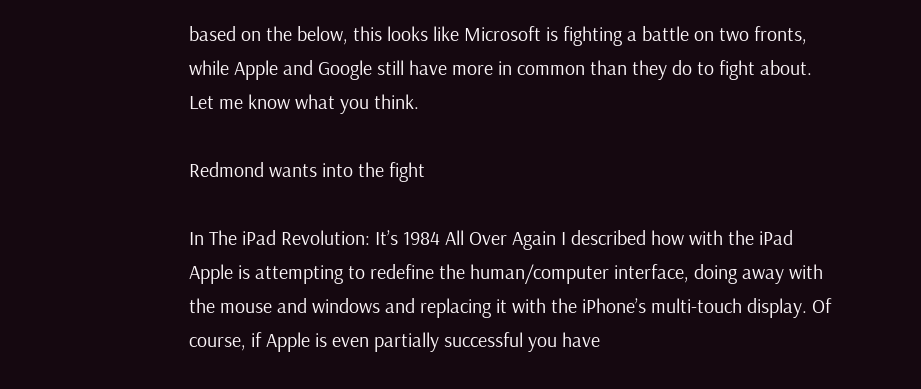based on the below, this looks like Microsoft is fighting a battle on two fronts, while Apple and Google still have more in common than they do to fight about. Let me know what you think.

Redmond wants into the fight

In The iPad Revolution: It’s 1984 All Over Again I described how with the iPad Apple is attempting to redefine the human/computer interface, doing away with the mouse and windows and replacing it with the iPhone’s multi-touch display. Of course, if Apple is even partially successful you have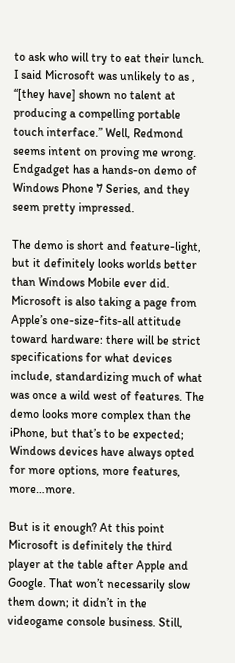to ask who will try to eat their lunch. I said Microsoft was unlikely to as , “[they have] shown no talent at producing a compelling portable touch interface.” Well, Redmond seems intent on proving me wrong. Endgadget has a hands-on demo of Windows Phone 7 Series, and they seem pretty impressed.

The demo is short and feature-light, but it definitely looks worlds better than Windows Mobile ever did. Microsoft is also taking a page from Apple’s one-size-fits-all attitude toward hardware: there will be strict specifications for what devices include, standardizing much of what was once a wild west of features. The demo looks more complex than the iPhone, but that’s to be expected; Windows devices have always opted for more options, more features, more…more.

But is it enough? At this point Microsoft is definitely the third player at the table after Apple and Google. That won’t necessarily slow them down; it didn’t in the videogame console business. Still,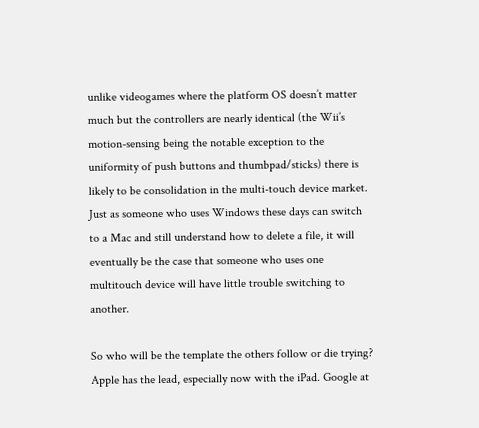unlike videogames where the platform OS doesn’t matter much but the controllers are nearly identical (the Wii’s motion-sensing being the notable exception to the uniformity of push buttons and thumbpad/sticks) there is likely to be consolidation in the multi-touch device market. Just as someone who uses Windows these days can switch to a Mac and still understand how to delete a file, it will eventually be the case that someone who uses one multitouch device will have little trouble switching to another.

So who will be the template the others follow or die trying? Apple has the lead, especially now with the iPad. Google at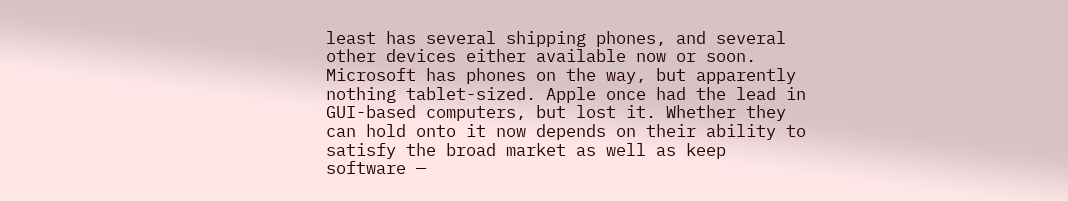least has several shipping phones, and several other devices either available now or soon. Microsoft has phones on the way, but apparently nothing tablet-sized. Apple once had the lead in GUI-based computers, but lost it. Whether they can hold onto it now depends on their ability to satisfy the broad market as well as keep software —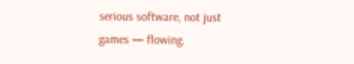serious software, not just games — flowing.